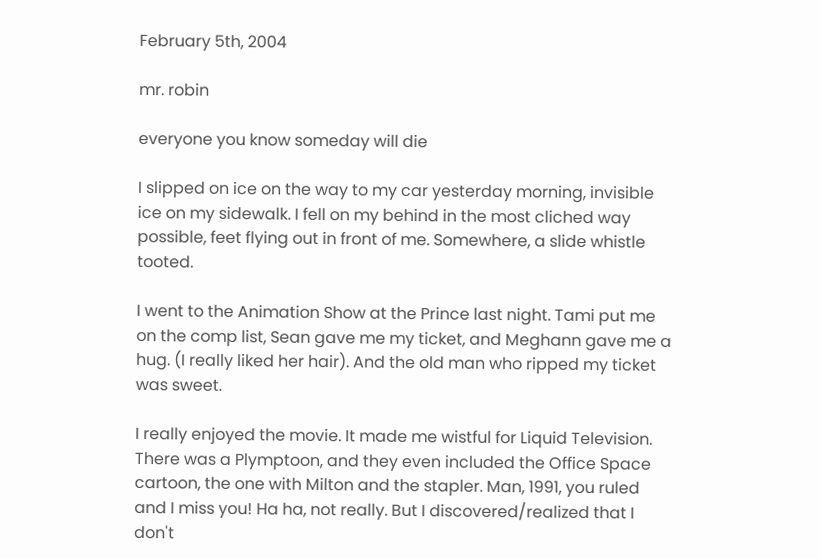February 5th, 2004

mr. robin

everyone you know someday will die

I slipped on ice on the way to my car yesterday morning, invisible ice on my sidewalk. I fell on my behind in the most cliched way possible, feet flying out in front of me. Somewhere, a slide whistle tooted.

I went to the Animation Show at the Prince last night. Tami put me on the comp list, Sean gave me my ticket, and Meghann gave me a hug. (I really liked her hair). And the old man who ripped my ticket was sweet.

I really enjoyed the movie. It made me wistful for Liquid Television. There was a Plymptoon, and they even included the Office Space cartoon, the one with Milton and the stapler. Man, 1991, you ruled and I miss you! Ha ha, not really. But I discovered/realized that I don't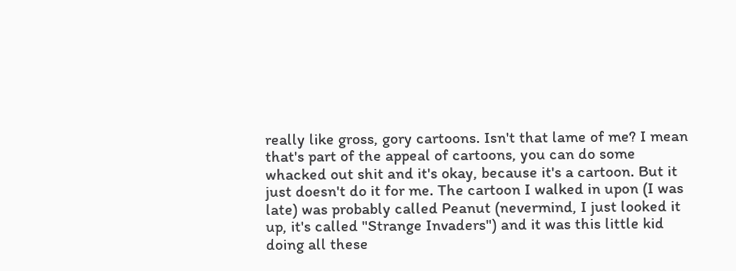really like gross, gory cartoons. Isn't that lame of me? I mean that's part of the appeal of cartoons, you can do some whacked out shit and it's okay, because it's a cartoon. But it just doesn't do it for me. The cartoon I walked in upon (I was late) was probably called Peanut (nevermind, I just looked it up, it's called "Strange Invaders") and it was this little kid doing all these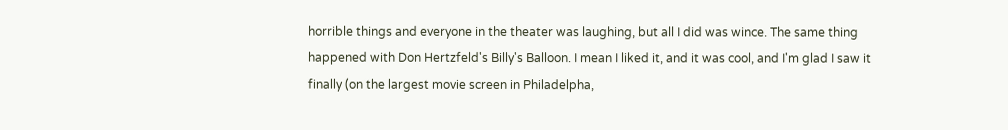horrible things and everyone in the theater was laughing, but all I did was wince. The same thing happened with Don Hertzfeld's Billy's Balloon. I mean I liked it, and it was cool, and I'm glad I saw it finally (on the largest movie screen in Philadelpha,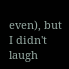even), but I didn't laugh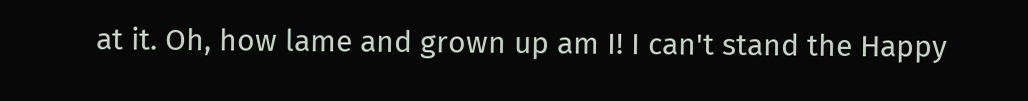at it. Oh, how lame and grown up am I! I can't stand the Happy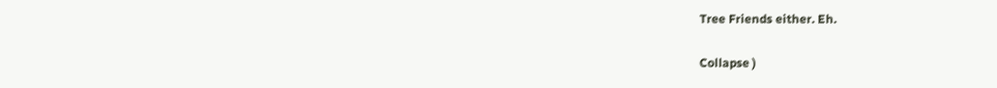Tree Friends either. Eh.

Collapse )